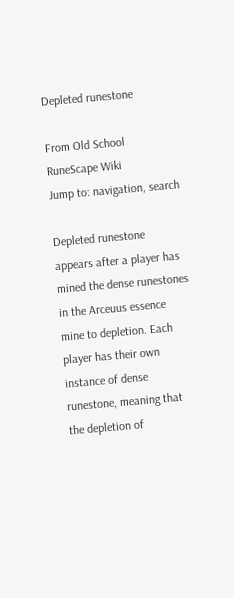Depleted runestone

From Old School RuneScape Wiki
Jump to: navigation, search

Depleted runestone appears after a player has mined the dense runestones in the Arceuus essence mine to depletion. Each player has their own instance of dense runestone, meaning that the depletion of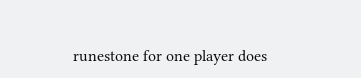runestone for one player does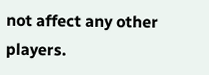not affect any other players.